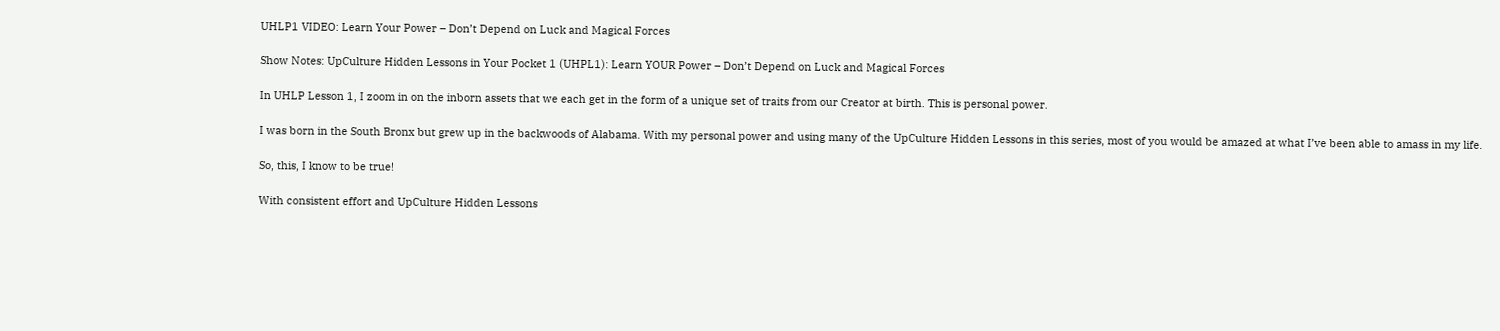UHLP1 VIDEO: Learn Your Power – Don’t Depend on Luck and Magical Forces

Show Notes: UpCulture Hidden Lessons in Your Pocket 1 (UHPL1): Learn YOUR Power – Don’t Depend on Luck and Magical Forces

In UHLP Lesson 1, I zoom in on the inborn assets that we each get in the form of a unique set of traits from our Creator at birth. This is personal power.

I was born in the South Bronx but grew up in the backwoods of Alabama. With my personal power and using many of the UpCulture Hidden Lessons in this series, most of you would be amazed at what I’ve been able to amass in my life.

So, this, I know to be true!

With consistent effort and UpCulture Hidden Lessons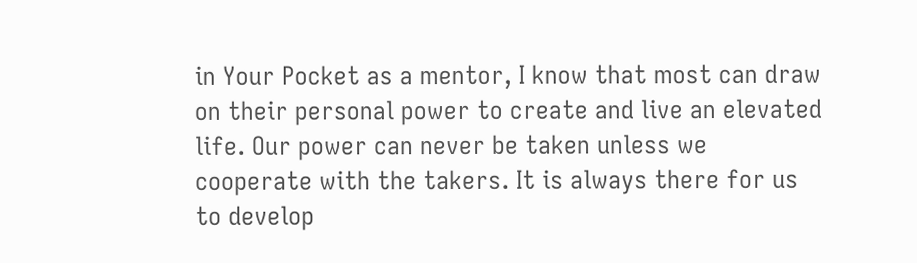in Your Pocket as a mentor, I know that most can draw on their personal power to create and live an elevated life. Our power can never be taken unless we cooperate with the takers. It is always there for us to develop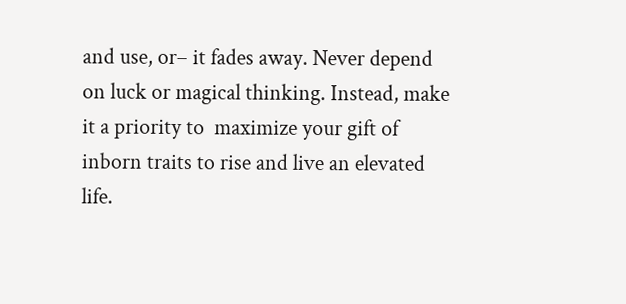and use, or– it fades away. Never depend on luck or magical thinking. Instead, make it a priority to  maximize your gift of inborn traits to rise and live an elevated life.